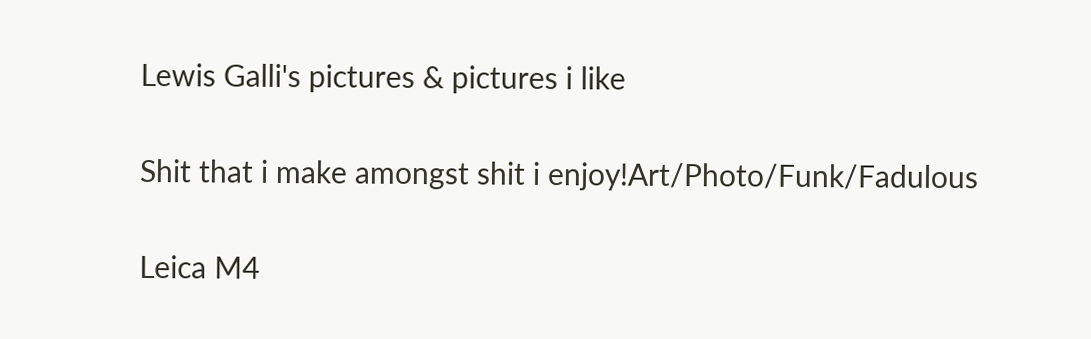Lewis Galli's pictures & pictures i like

Shit that i make amongst shit i enjoy!Art/Photo/Funk/Fadulous

Leica M4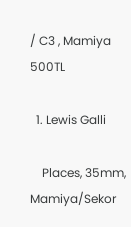/ C3 , Mamiya 500TL

  1. Lewis Galli

    Places, 35mm, Mamiya/Sekor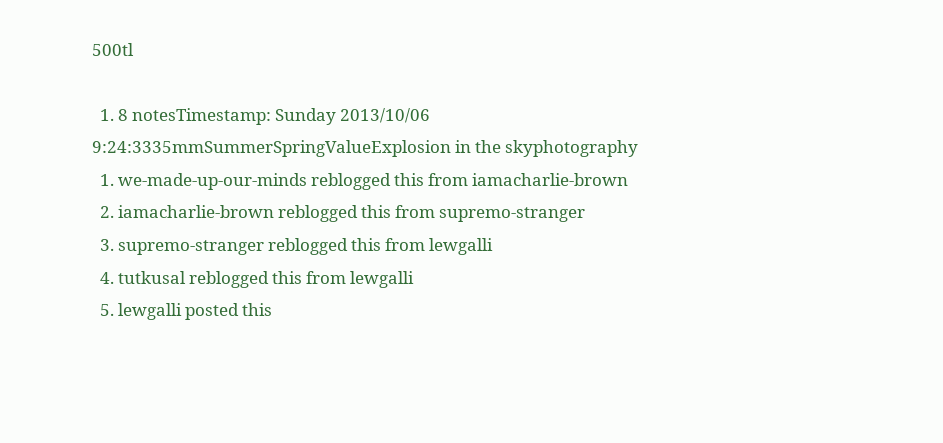500tl

  1. 8 notesTimestamp: Sunday 2013/10/06 9:24:3335mmSummerSpringValueExplosion in the skyphotography
  1. we-made-up-our-minds reblogged this from iamacharlie-brown
  2. iamacharlie-brown reblogged this from supremo-stranger
  3. supremo-stranger reblogged this from lewgalli
  4. tutkusal reblogged this from lewgalli
  5. lewgalli posted this